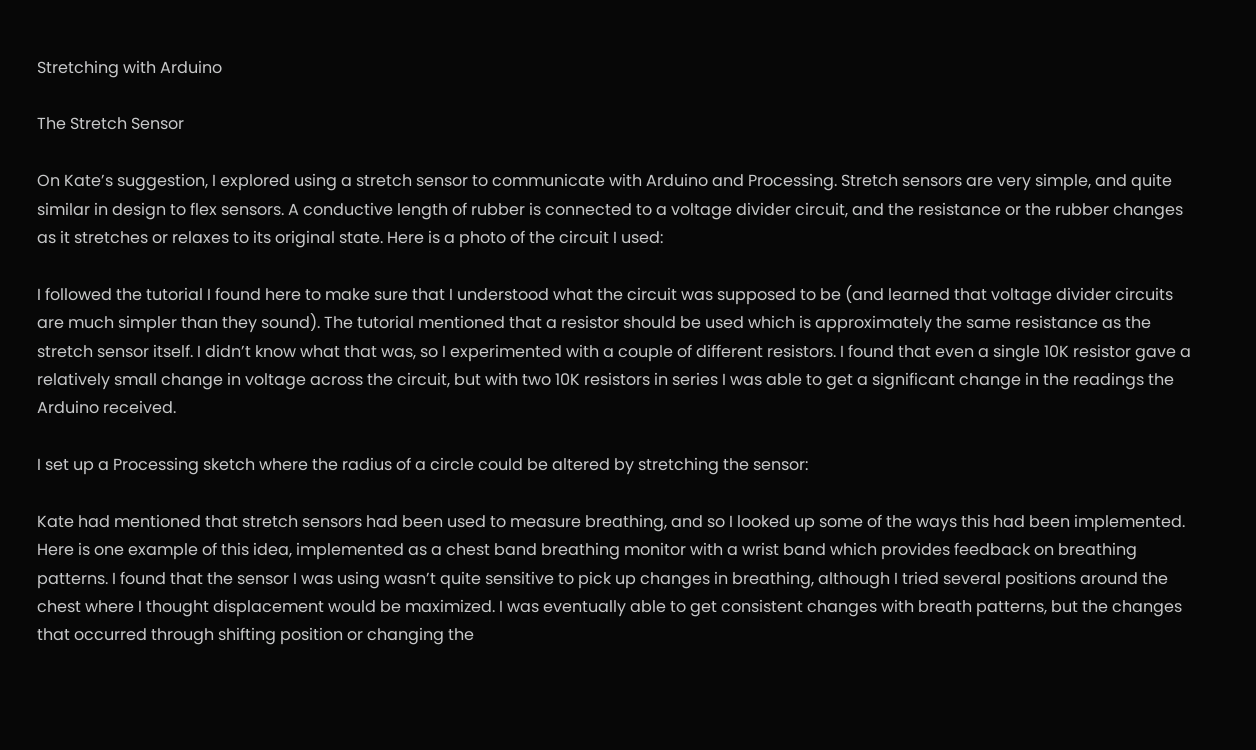Stretching with Arduino

The Stretch Sensor

On Kate’s suggestion, I explored using a stretch sensor to communicate with Arduino and Processing. Stretch sensors are very simple, and quite similar in design to flex sensors. A conductive length of rubber is connected to a voltage divider circuit, and the resistance or the rubber changes as it stretches or relaxes to its original state. Here is a photo of the circuit I used:

I followed the tutorial I found here to make sure that I understood what the circuit was supposed to be (and learned that voltage divider circuits are much simpler than they sound). The tutorial mentioned that a resistor should be used which is approximately the same resistance as the stretch sensor itself. I didn’t know what that was, so I experimented with a couple of different resistors. I found that even a single 10K resistor gave a relatively small change in voltage across the circuit, but with two 10K resistors in series I was able to get a significant change in the readings the Arduino received.

I set up a Processing sketch where the radius of a circle could be altered by stretching the sensor:

Kate had mentioned that stretch sensors had been used to measure breathing, and so I looked up some of the ways this had been implemented. Here is one example of this idea, implemented as a chest band breathing monitor with a wrist band which provides feedback on breathing patterns. I found that the sensor I was using wasn’t quite sensitive to pick up changes in breathing, although I tried several positions around the chest where I thought displacement would be maximized. I was eventually able to get consistent changes with breath patterns, but the changes that occurred through shifting position or changing the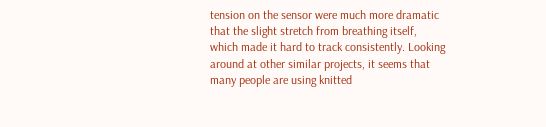tension on the sensor were much more dramatic that the slight stretch from breathing itself, which made it hard to track consistently. Looking around at other similar projects, it seems that many people are using knitted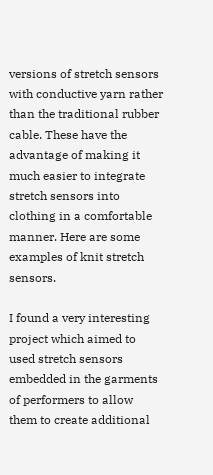versions of stretch sensors with conductive yarn rather than the traditional rubber cable. These have the advantage of making it much easier to integrate stretch sensors into clothing in a comfortable manner. Here are some examples of knit stretch sensors.

I found a very interesting project which aimed to used stretch sensors embedded in the garments of performers to allow them to create additional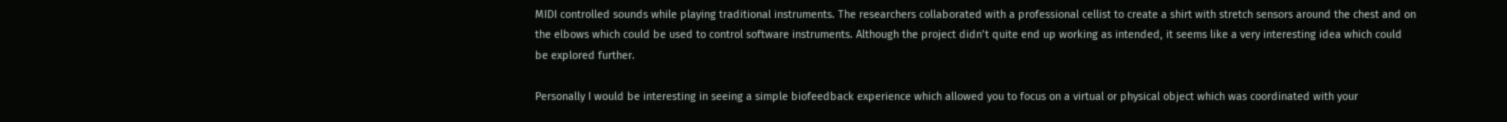MIDI controlled sounds while playing traditional instruments. The researchers collaborated with a professional cellist to create a shirt with stretch sensors around the chest and on the elbows which could be used to control software instruments. Although the project didn’t quite end up working as intended, it seems like a very interesting idea which could be explored further.

Personally I would be interesting in seeing a simple biofeedback experience which allowed you to focus on a virtual or physical object which was coordinated with your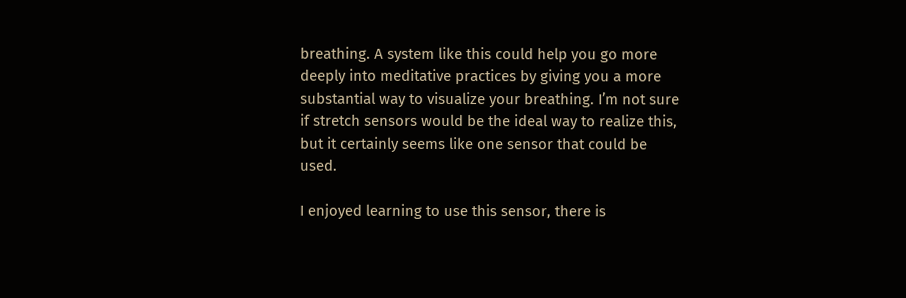breathing. A system like this could help you go more deeply into meditative practices by giving you a more substantial way to visualize your breathing. I’m not sure if stretch sensors would be the ideal way to realize this, but it certainly seems like one sensor that could be used.

I enjoyed learning to use this sensor, there is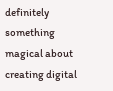definitely something magical about creating digital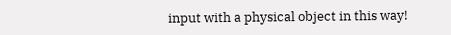input with a physical object in this way!